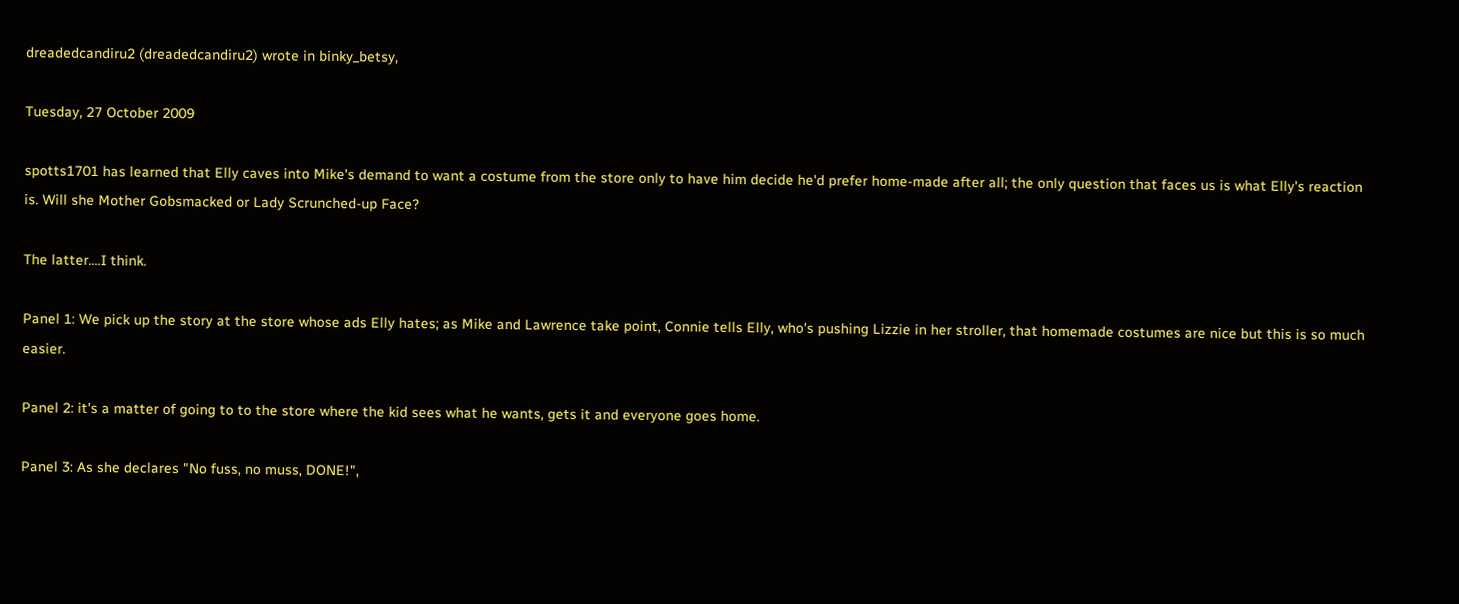dreadedcandiru2 (dreadedcandiru2) wrote in binky_betsy,

Tuesday, 27 October 2009

spotts1701 has learned that Elly caves into Mike's demand to want a costume from the store only to have him decide he'd prefer home-made after all; the only question that faces us is what Elly's reaction is. Will she Mother Gobsmacked or Lady Scrunched-up Face?

The latter....I think.

Panel 1: We pick up the story at the store whose ads Elly hates; as Mike and Lawrence take point, Connie tells Elly, who's pushing Lizzie in her stroller, that homemade costumes are nice but this is so much easier.

Panel 2: it's a matter of going to to the store where the kid sees what he wants, gets it and everyone goes home.

Panel 3: As she declares "No fuss, no muss, DONE!",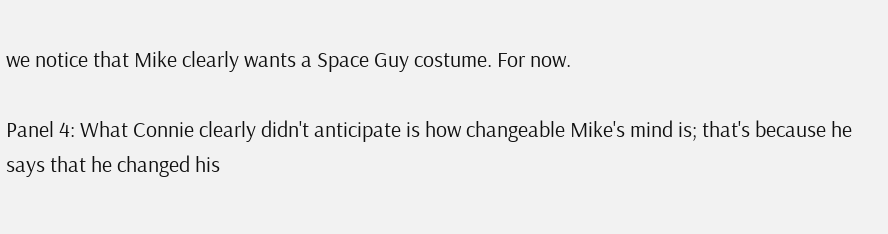we notice that Mike clearly wants a Space Guy costume. For now.

Panel 4: What Connie clearly didn't anticipate is how changeable Mike's mind is; that's because he says that he changed his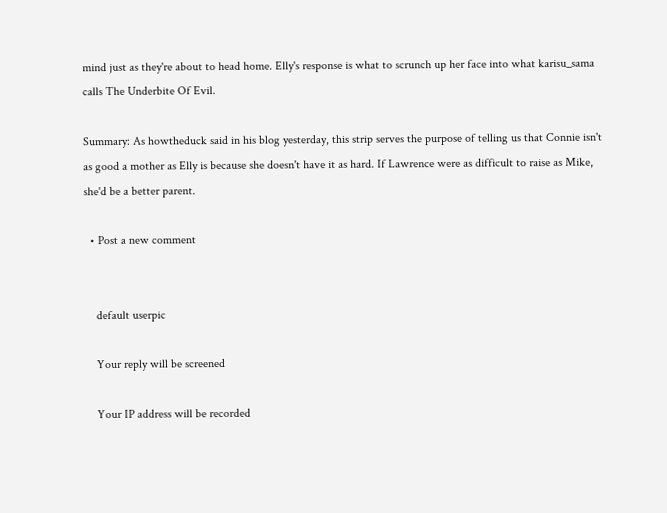mind just as they're about to head home. Elly's response is what to scrunch up her face into what karisu_sama calls The Underbite Of Evil.

Summary: As howtheduck said in his blog yesterday, this strip serves the purpose of telling us that Connie isn't as good a mother as Elly is because she doesn't have it as hard. If Lawrence were as difficult to raise as Mike, she'd be a better parent.

  • Post a new comment


    default userpic

    Your reply will be screened

    Your IP address will be recorded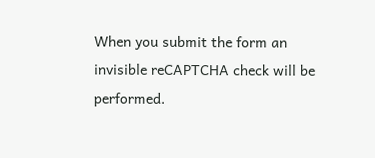When you submit the form an invisible reCAPTCHA check will be performed.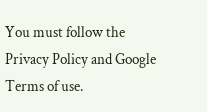You must follow the Privacy Policy and Google Terms of use.